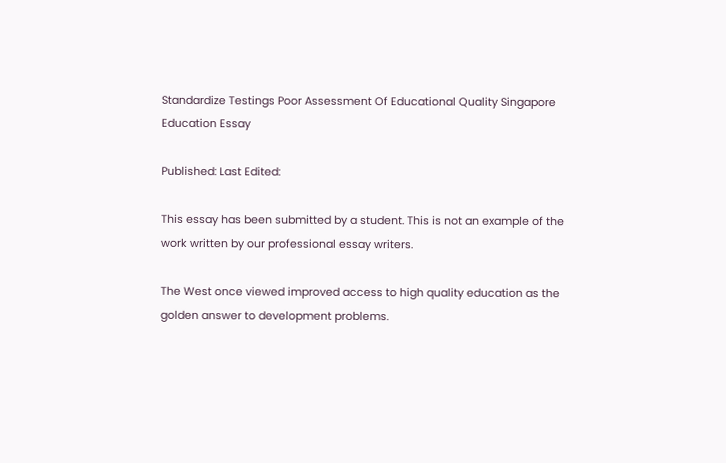Standardize Testings Poor Assessment Of Educational Quality Singapore Education Essay

Published: Last Edited:

This essay has been submitted by a student. This is not an example of the work written by our professional essay writers.

The West once viewed improved access to high quality education as the golden answer to development problems.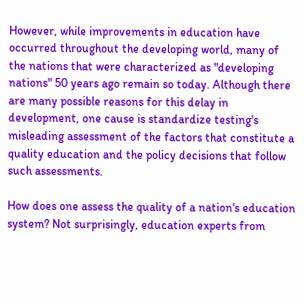However, while improvements in education have occurred throughout the developing world, many of the nations that were characterized as "developing nations" 50 years ago remain so today. Although there are many possible reasons for this delay in development, one cause is standardize testing's misleading assessment of the factors that constitute a quality education and the policy decisions that follow such assessments.

How does one assess the quality of a nation's education system? Not surprisingly, education experts from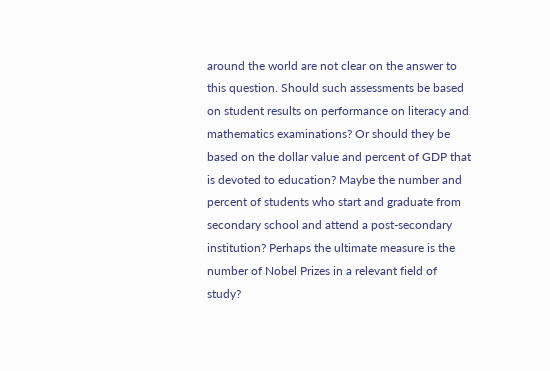around the world are not clear on the answer to this question. Should such assessments be based on student results on performance on literacy and mathematics examinations? Or should they be based on the dollar value and percent of GDP that is devoted to education? Maybe the number and percent of students who start and graduate from secondary school and attend a post-secondary institution? Perhaps the ultimate measure is the number of Nobel Prizes in a relevant field of study?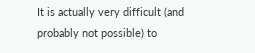It is actually very difficult (and probably not possible) to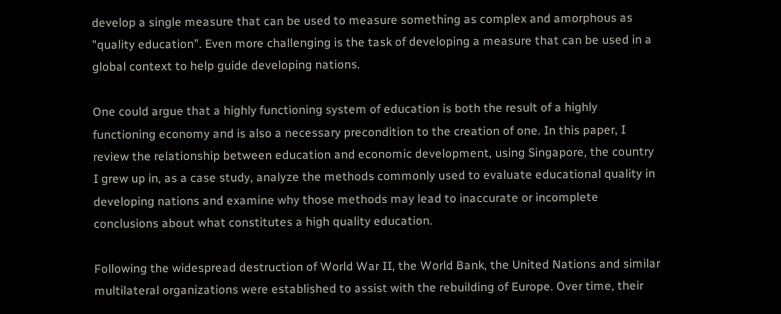develop a single measure that can be used to measure something as complex and amorphous as "quality education". Even more challenging is the task of developing a measure that can be used in a global context to help guide developing nations.

One could argue that a highly functioning system of education is both the result of a highly functioning economy and is also a necessary precondition to the creation of one. In this paper, I review the relationship between education and economic development, using Singapore, the country I grew up in, as a case study, analyze the methods commonly used to evaluate educational quality in developing nations and examine why those methods may lead to inaccurate or incomplete conclusions about what constitutes a high quality education.

Following the widespread destruction of World War II, the World Bank, the United Nations and similar multilateral organizations were established to assist with the rebuilding of Europe. Over time, their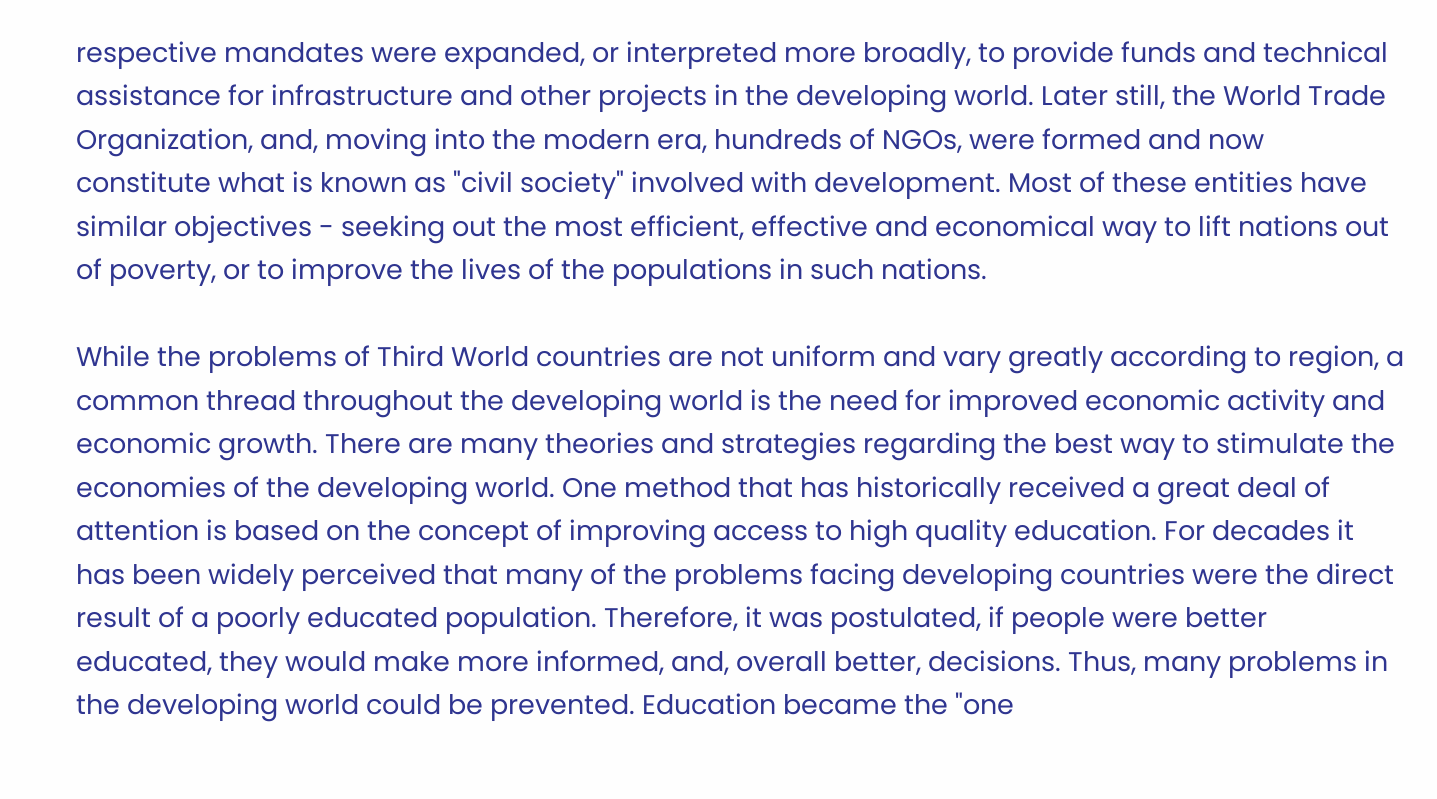respective mandates were expanded, or interpreted more broadly, to provide funds and technical assistance for infrastructure and other projects in the developing world. Later still, the World Trade Organization, and, moving into the modern era, hundreds of NGOs, were formed and now constitute what is known as "civil society" involved with development. Most of these entities have similar objectives - seeking out the most efficient, effective and economical way to lift nations out of poverty, or to improve the lives of the populations in such nations.

While the problems of Third World countries are not uniform and vary greatly according to region, a common thread throughout the developing world is the need for improved economic activity and economic growth. There are many theories and strategies regarding the best way to stimulate the economies of the developing world. One method that has historically received a great deal of attention is based on the concept of improving access to high quality education. For decades it has been widely perceived that many of the problems facing developing countries were the direct result of a poorly educated population. Therefore, it was postulated, if people were better educated, they would make more informed, and, overall better, decisions. Thus, many problems in the developing world could be prevented. Education became the "one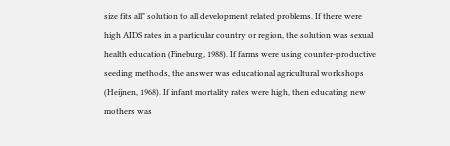size fits all" solution to all development related problems. If there were high AIDS rates in a particular country or region, the solution was sexual health education (Fineburg, 1988). If farms were using counter-productive seeding methods, the answer was educational agricultural workshops (Heijnen, 1968). If infant mortality rates were high, then educating new mothers was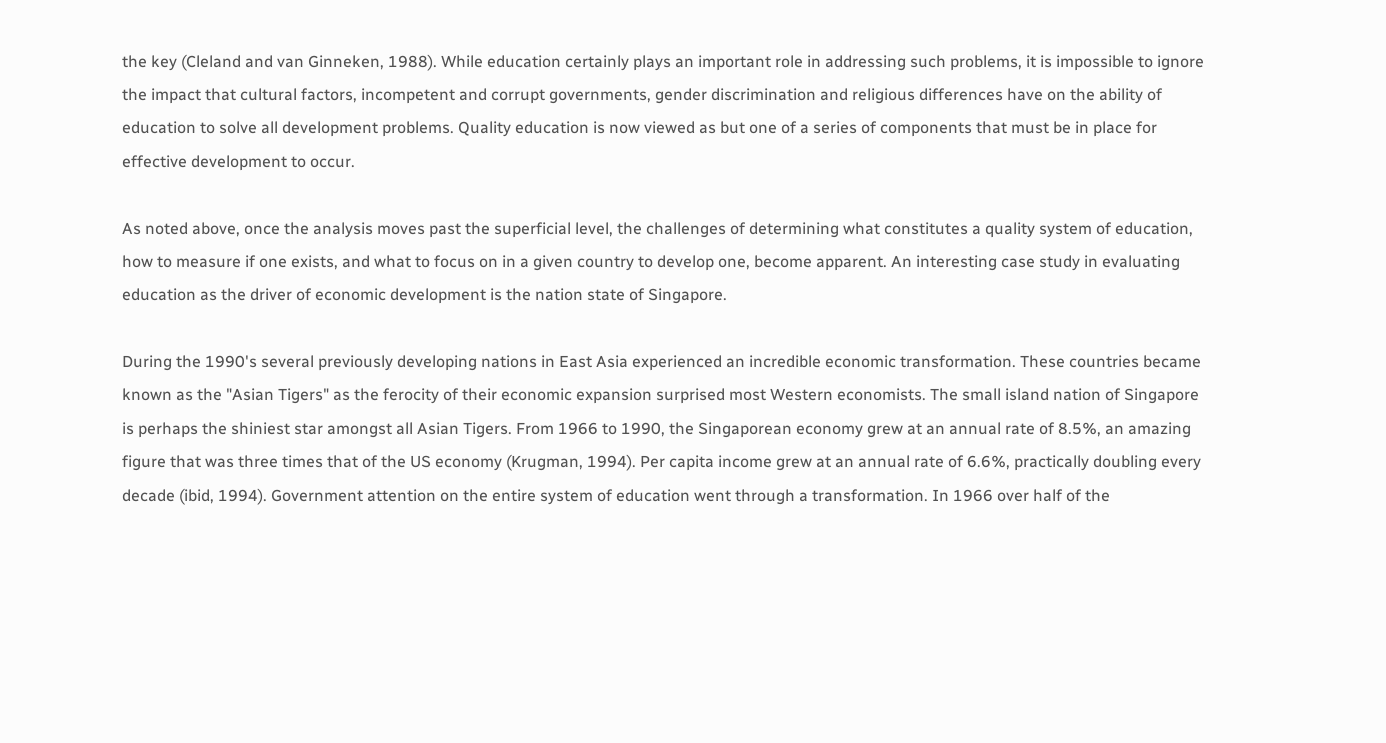the key (Cleland and van Ginneken, 1988). While education certainly plays an important role in addressing such problems, it is impossible to ignore the impact that cultural factors, incompetent and corrupt governments, gender discrimination and religious differences have on the ability of education to solve all development problems. Quality education is now viewed as but one of a series of components that must be in place for effective development to occur.

As noted above, once the analysis moves past the superficial level, the challenges of determining what constitutes a quality system of education, how to measure if one exists, and what to focus on in a given country to develop one, become apparent. An interesting case study in evaluating education as the driver of economic development is the nation state of Singapore.

During the 1990's several previously developing nations in East Asia experienced an incredible economic transformation. These countries became known as the "Asian Tigers" as the ferocity of their economic expansion surprised most Western economists. The small island nation of Singapore is perhaps the shiniest star amongst all Asian Tigers. From 1966 to 1990, the Singaporean economy grew at an annual rate of 8.5%, an amazing figure that was three times that of the US economy (Krugman, 1994). Per capita income grew at an annual rate of 6.6%, practically doubling every decade (ibid, 1994). Government attention on the entire system of education went through a transformation. In 1966 over half of the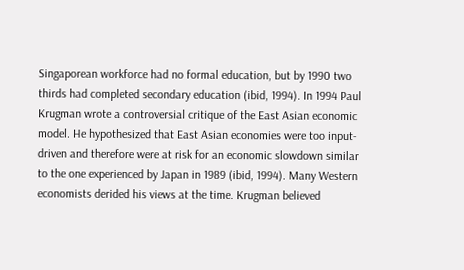Singaporean workforce had no formal education, but by 1990 two thirds had completed secondary education (ibid, 1994). In 1994 Paul Krugman wrote a controversial critique of the East Asian economic model. He hypothesized that East Asian economies were too input-driven and therefore were at risk for an economic slowdown similar to the one experienced by Japan in 1989 (ibid, 1994). Many Western economists derided his views at the time. Krugman believed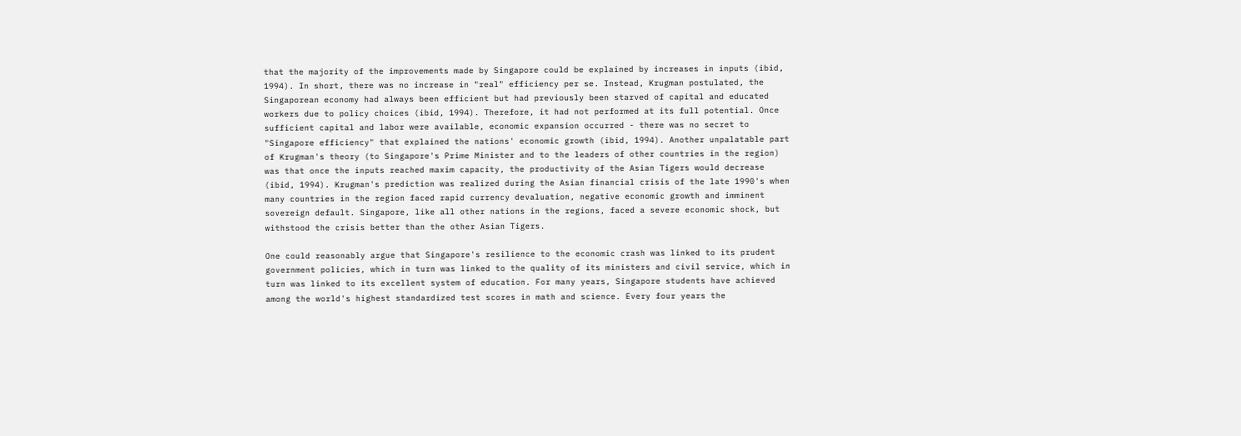that the majority of the improvements made by Singapore could be explained by increases in inputs (ibid, 1994). In short, there was no increase in "real" efficiency per se. Instead, Krugman postulated, the Singaporean economy had always been efficient but had previously been starved of capital and educated workers due to policy choices (ibid, 1994). Therefore, it had not performed at its full potential. Once sufficient capital and labor were available, economic expansion occurred - there was no secret to "Singapore efficiency" that explained the nations' economic growth (ibid, 1994). Another unpalatable part of Krugman's theory (to Singapore's Prime Minister and to the leaders of other countries in the region) was that once the inputs reached maxim capacity, the productivity of the Asian Tigers would decrease (ibid, 1994). Krugman's prediction was realized during the Asian financial crisis of the late 1990's when many countries in the region faced rapid currency devaluation, negative economic growth and imminent sovereign default. Singapore, like all other nations in the regions, faced a severe economic shock, but withstood the crisis better than the other Asian Tigers.

One could reasonably argue that Singapore's resilience to the economic crash was linked to its prudent government policies, which in turn was linked to the quality of its ministers and civil service, which in turn was linked to its excellent system of education. For many years, Singapore students have achieved among the world's highest standardized test scores in math and science. Every four years the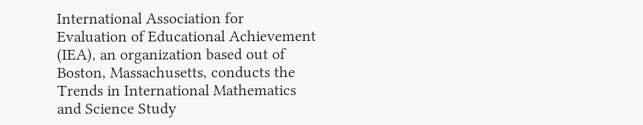International Association for Evaluation of Educational Achievement (IEA), an organization based out of Boston, Massachusetts, conducts the Trends in International Mathematics and Science Study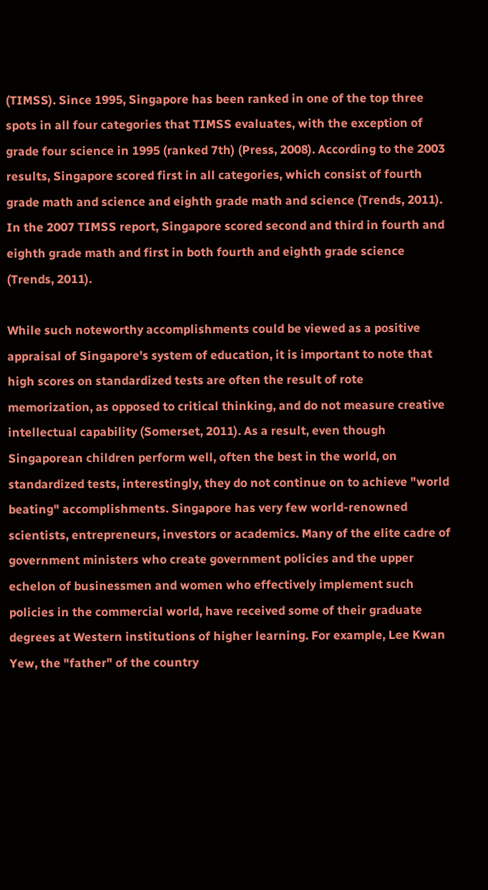(TIMSS). Since 1995, Singapore has been ranked in one of the top three spots in all four categories that TIMSS evaluates, with the exception of grade four science in 1995 (ranked 7th) (Press, 2008). According to the 2003 results, Singapore scored first in all categories, which consist of fourth grade math and science and eighth grade math and science (Trends, 2011). In the 2007 TIMSS report, Singapore scored second and third in fourth and eighth grade math and first in both fourth and eighth grade science (Trends, 2011).

While such noteworthy accomplishments could be viewed as a positive appraisal of Singapore's system of education, it is important to note that high scores on standardized tests are often the result of rote memorization, as opposed to critical thinking, and do not measure creative intellectual capability (Somerset, 2011). As a result, even though Singaporean children perform well, often the best in the world, on standardized tests, interestingly, they do not continue on to achieve "world beating" accomplishments. Singapore has very few world-renowned scientists, entrepreneurs, investors or academics. Many of the elite cadre of government ministers who create government policies and the upper echelon of businessmen and women who effectively implement such policies in the commercial world, have received some of their graduate degrees at Western institutions of higher learning. For example, Lee Kwan Yew, the "father" of the country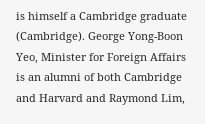is himself a Cambridge graduate (Cambridge). George Yong-Boon Yeo, Minister for Foreign Affairs is an alumni of both Cambridge and Harvard and Raymond Lim,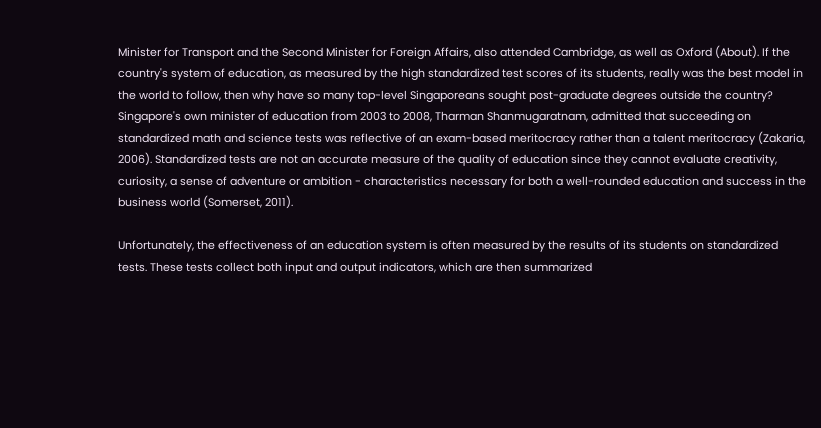Minister for Transport and the Second Minister for Foreign Affairs, also attended Cambridge, as well as Oxford (About). If the country's system of education, as measured by the high standardized test scores of its students, really was the best model in the world to follow, then why have so many top-level Singaporeans sought post-graduate degrees outside the country? Singapore's own minister of education from 2003 to 2008, Tharman Shanmugaratnam, admitted that succeeding on standardized math and science tests was reflective of an exam-based meritocracy rather than a talent meritocracy (Zakaria, 2006). Standardized tests are not an accurate measure of the quality of education since they cannot evaluate creativity, curiosity, a sense of adventure or ambition - characteristics necessary for both a well-rounded education and success in the business world (Somerset, 2011).

Unfortunately, the effectiveness of an education system is often measured by the results of its students on standardized tests. These tests collect both input and output indicators, which are then summarized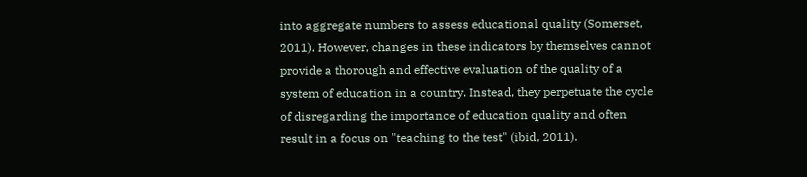into aggregate numbers to assess educational quality (Somerset, 2011). However, changes in these indicators by themselves cannot provide a thorough and effective evaluation of the quality of a system of education in a country. Instead, they perpetuate the cycle of disregarding the importance of education quality and often result in a focus on "teaching to the test" (ibid, 2011).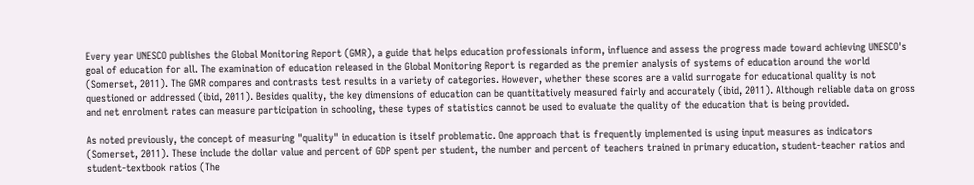Every year UNESCO publishes the Global Monitoring Report (GMR), a guide that helps education professionals inform, influence and assess the progress made toward achieving UNESCO's goal of education for all. The examination of education released in the Global Monitoring Report is regarded as the premier analysis of systems of education around the world (Somerset, 2011). The GMR compares and contrasts test results in a variety of categories. However, whether these scores are a valid surrogate for educational quality is not questioned or addressed (ibid, 2011). Besides quality, the key dimensions of education can be quantitatively measured fairly and accurately (ibid, 2011). Although reliable data on gross and net enrolment rates can measure participation in schooling, these types of statistics cannot be used to evaluate the quality of the education that is being provided.

As noted previously, the concept of measuring "quality" in education is itself problematic. One approach that is frequently implemented is using input measures as indicators (Somerset, 2011). These include the dollar value and percent of GDP spent per student, the number and percent of teachers trained in primary education, student-teacher ratios and student-textbook ratios (The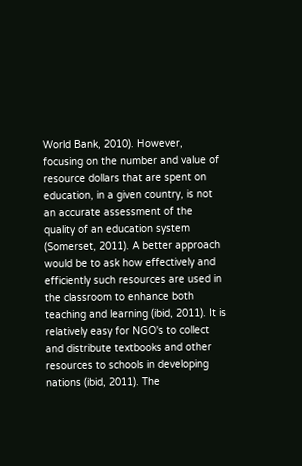World Bank, 2010). However, focusing on the number and value of resource dollars that are spent on education, in a given country, is not an accurate assessment of the quality of an education system (Somerset, 2011). A better approach would be to ask how effectively and efficiently such resources are used in the classroom to enhance both teaching and learning (ibid, 2011). It is relatively easy for NGO's to collect and distribute textbooks and other resources to schools in developing nations (ibid, 2011). The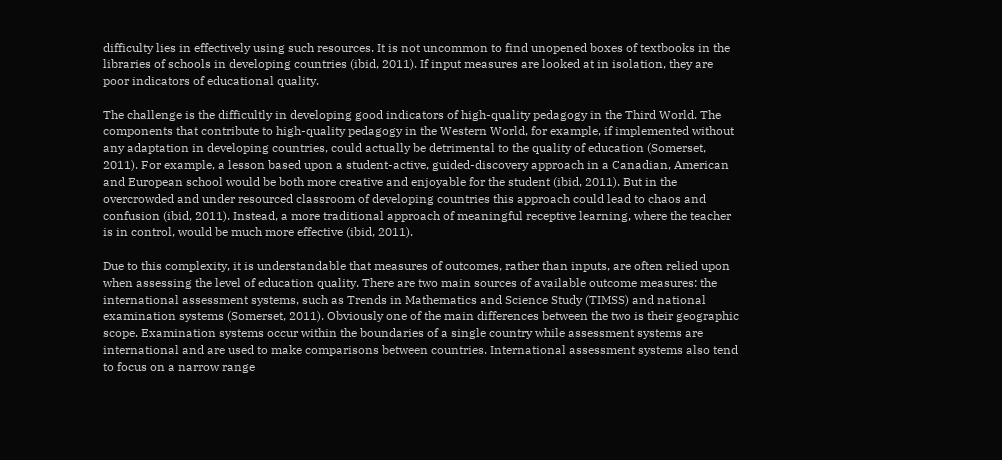difficulty lies in effectively using such resources. It is not uncommon to find unopened boxes of textbooks in the libraries of schools in developing countries (ibid, 2011). If input measures are looked at in isolation, they are poor indicators of educational quality.

The challenge is the difficultly in developing good indicators of high-quality pedagogy in the Third World. The components that contribute to high-quality pedagogy in the Western World, for example, if implemented without any adaptation in developing countries, could actually be detrimental to the quality of education (Somerset, 2011). For example, a lesson based upon a student-active, guided-discovery approach in a Canadian, American and European school would be both more creative and enjoyable for the student (ibid, 2011). But in the overcrowded and under resourced classroom of developing countries this approach could lead to chaos and confusion (ibid, 2011). Instead, a more traditional approach of meaningful receptive learning, where the teacher is in control, would be much more effective (ibid, 2011).

Due to this complexity, it is understandable that measures of outcomes, rather than inputs, are often relied upon when assessing the level of education quality. There are two main sources of available outcome measures: the international assessment systems, such as Trends in Mathematics and Science Study (TIMSS) and national examination systems (Somerset, 2011). Obviously one of the main differences between the two is their geographic scope. Examination systems occur within the boundaries of a single country while assessment systems are international and are used to make comparisons between countries. International assessment systems also tend to focus on a narrow range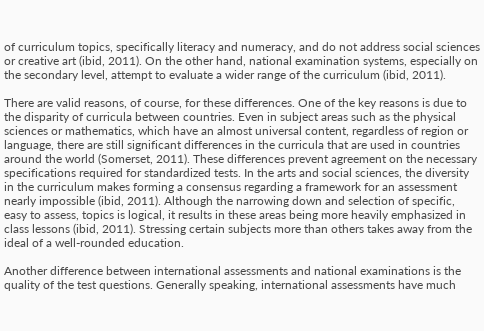of curriculum topics, specifically literacy and numeracy, and do not address social sciences or creative art (ibid, 2011). On the other hand, national examination systems, especially on the secondary level, attempt to evaluate a wider range of the curriculum (ibid, 2011).

There are valid reasons, of course, for these differences. One of the key reasons is due to the disparity of curricula between countries. Even in subject areas such as the physical sciences or mathematics, which have an almost universal content, regardless of region or language, there are still significant differences in the curricula that are used in countries around the world (Somerset, 2011). These differences prevent agreement on the necessary specifications required for standardized tests. In the arts and social sciences, the diversity in the curriculum makes forming a consensus regarding a framework for an assessment nearly impossible (ibid, 2011). Although the narrowing down and selection of specific, easy to assess, topics is logical, it results in these areas being more heavily emphasized in class lessons (ibid, 2011). Stressing certain subjects more than others takes away from the ideal of a well-rounded education.

Another difference between international assessments and national examinations is the quality of the test questions. Generally speaking, international assessments have much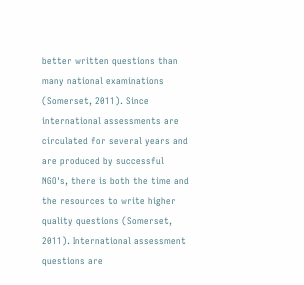better written questions than many national examinations (Somerset, 2011). Since international assessments are circulated for several years and are produced by successful NGO's, there is both the time and the resources to write higher quality questions (Somerset, 2011). International assessment questions are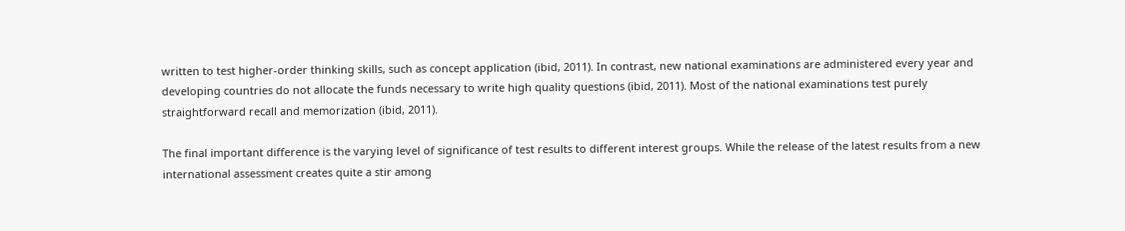written to test higher-order thinking skills, such as concept application (ibid, 2011). In contrast, new national examinations are administered every year and developing countries do not allocate the funds necessary to write high quality questions (ibid, 2011). Most of the national examinations test purely straightforward recall and memorization (ibid, 2011).

The final important difference is the varying level of significance of test results to different interest groups. While the release of the latest results from a new international assessment creates quite a stir among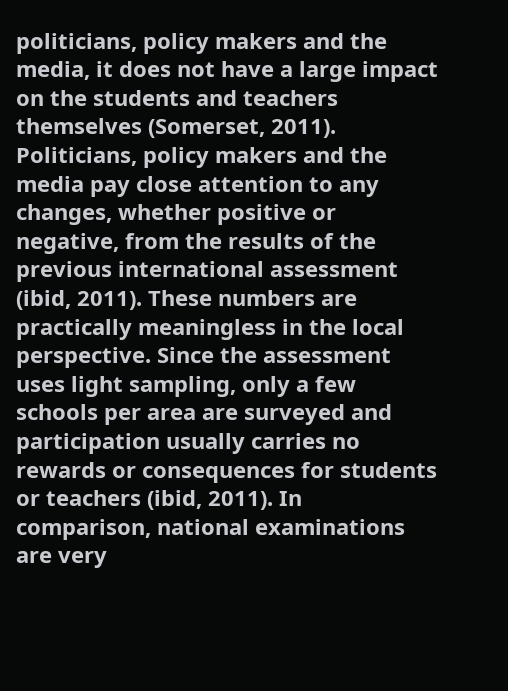politicians, policy makers and the media, it does not have a large impact on the students and teachers themselves (Somerset, 2011). Politicians, policy makers and the media pay close attention to any changes, whether positive or negative, from the results of the previous international assessment (ibid, 2011). These numbers are practically meaningless in the local perspective. Since the assessment uses light sampling, only a few schools per area are surveyed and participation usually carries no rewards or consequences for students or teachers (ibid, 2011). In comparison, national examinations are very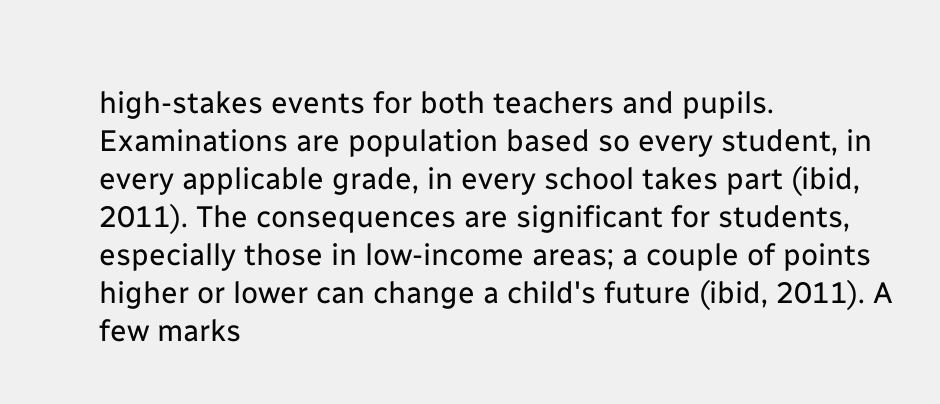high-stakes events for both teachers and pupils. Examinations are population based so every student, in every applicable grade, in every school takes part (ibid, 2011). The consequences are significant for students, especially those in low-income areas; a couple of points higher or lower can change a child's future (ibid, 2011). A few marks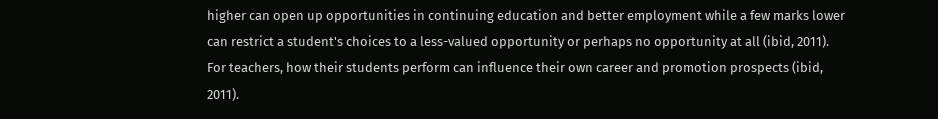higher can open up opportunities in continuing education and better employment while a few marks lower can restrict a student's choices to a less-valued opportunity or perhaps no opportunity at all (ibid, 2011). For teachers, how their students perform can influence their own career and promotion prospects (ibid, 2011).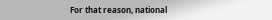For that reason, national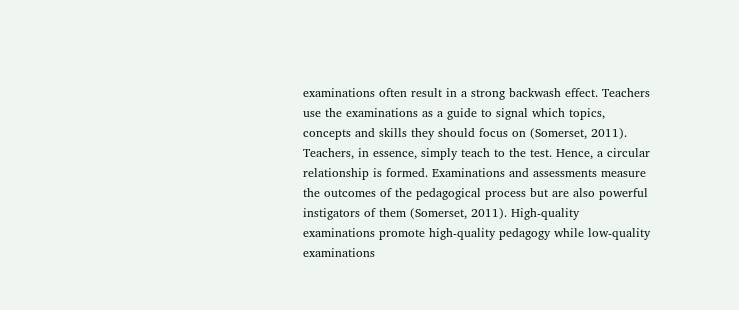examinations often result in a strong backwash effect. Teachers use the examinations as a guide to signal which topics, concepts and skills they should focus on (Somerset, 2011). Teachers, in essence, simply teach to the test. Hence, a circular relationship is formed. Examinations and assessments measure the outcomes of the pedagogical process but are also powerful instigators of them (Somerset, 2011). High-quality examinations promote high-quality pedagogy while low-quality examinations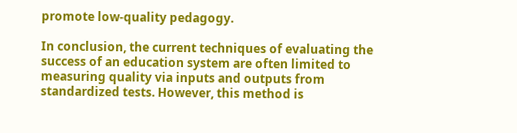promote low-quality pedagogy.

In conclusion, the current techniques of evaluating the success of an education system are often limited to measuring quality via inputs and outputs from standardized tests. However, this method is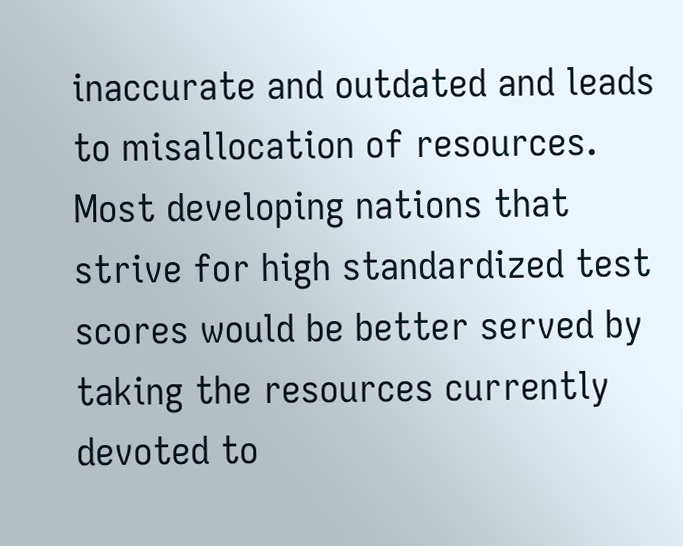inaccurate and outdated and leads to misallocation of resources. Most developing nations that strive for high standardized test scores would be better served by taking the resources currently devoted to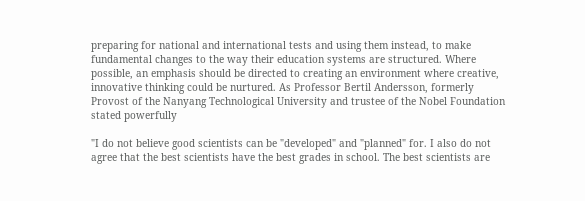preparing for national and international tests and using them instead, to make fundamental changes to the way their education systems are structured. Where possible, an emphasis should be directed to creating an environment where creative, innovative thinking could be nurtured. As Professor Bertil Andersson, formerly Provost of the Nanyang Technological University and trustee of the Nobel Foundation stated powerfully

"I do not believe good scientists can be "developed" and "planned" for. I also do not agree that the best scientists have the best grades in school. The best scientists are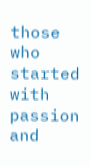those who started with passion and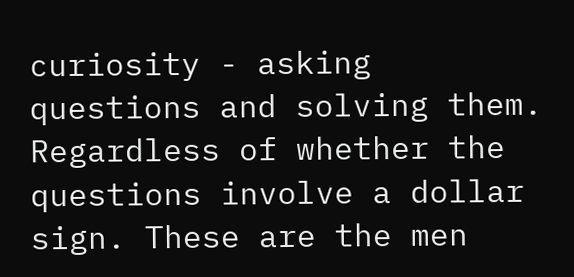curiosity - asking questions and solving them. Regardless of whether the questions involve a dollar sign. These are the men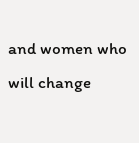and women who will change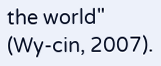the world" (Wy-cin, 2007).